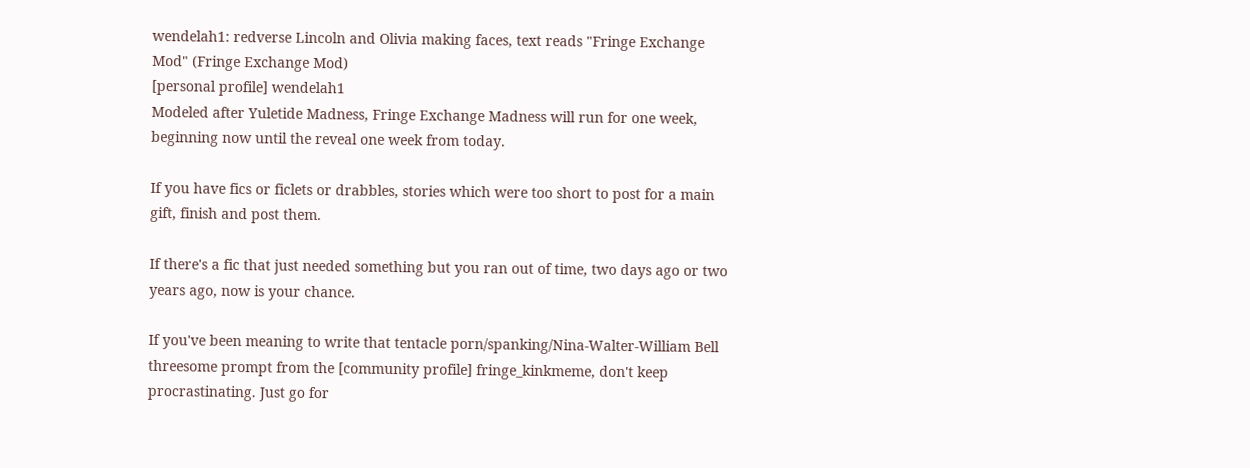wendelah1: redverse Lincoln and Olivia making faces, text reads "Fringe Exchange Mod" (Fringe Exchange Mod)
[personal profile] wendelah1
Modeled after Yuletide Madness, Fringe Exchange Madness will run for one week, beginning now until the reveal one week from today.

If you have fics or ficlets or drabbles, stories which were too short to post for a main gift, finish and post them.

If there's a fic that just needed something but you ran out of time, two days ago or two years ago, now is your chance.

If you've been meaning to write that tentacle porn/spanking/Nina-Walter-William Bell threesome prompt from the [community profile] fringe_kinkmeme, don't keep procrastinating. Just go for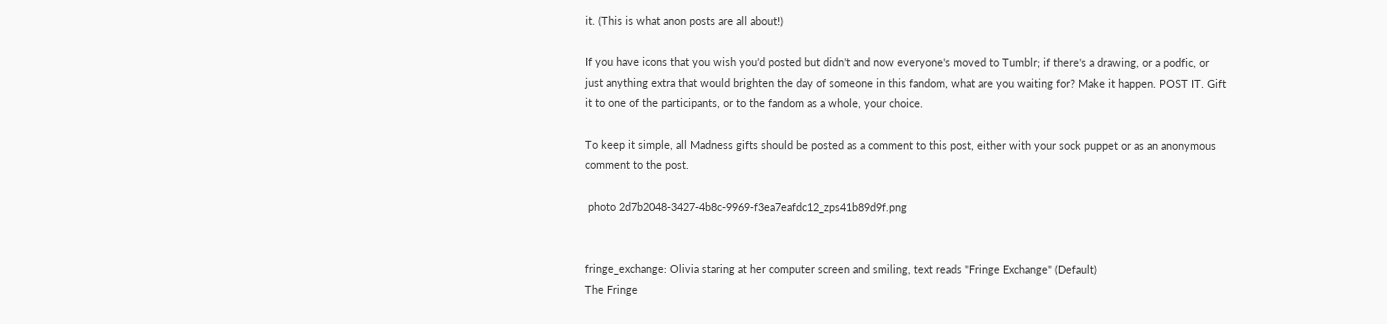it. (This is what anon posts are all about!)

If you have icons that you wish you'd posted but didn't and now everyone's moved to Tumblr; if there's a drawing, or a podfic, or just anything extra that would brighten the day of someone in this fandom, what are you waiting for? Make it happen. POST IT. Gift it to one of the participants, or to the fandom as a whole, your choice.

To keep it simple, all Madness gifts should be posted as a comment to this post, either with your sock puppet or as an anonymous comment to the post.

 photo 2d7b2048-3427-4b8c-9969-f3ea7eafdc12_zps41b89d9f.png


fringe_exchange: Olivia staring at her computer screen and smiling, text reads "Fringe Exchange" (Default)
The Fringe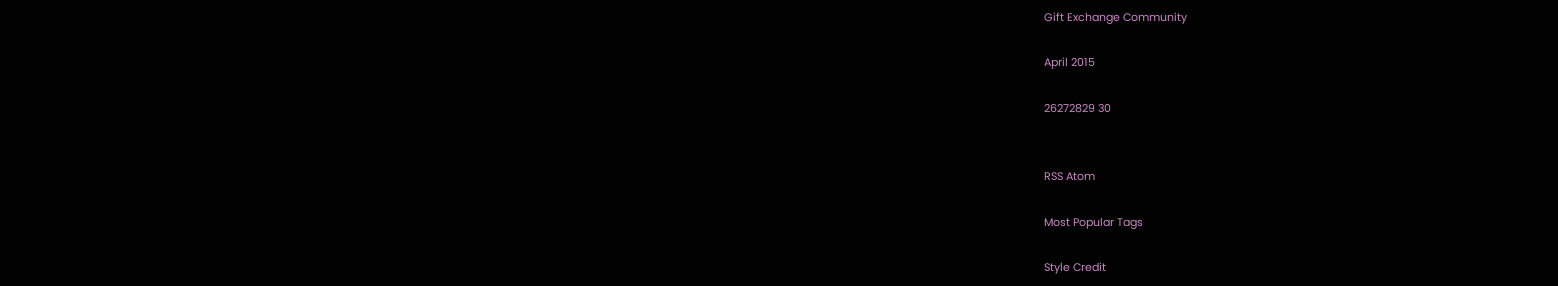Gift Exchange Community

April 2015

26272829 30


RSS Atom

Most Popular Tags

Style Credit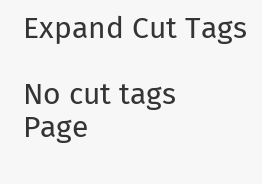Expand Cut Tags

No cut tags
Page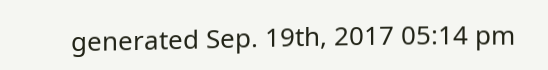generated Sep. 19th, 2017 05:14 pm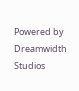Powered by Dreamwidth Studios